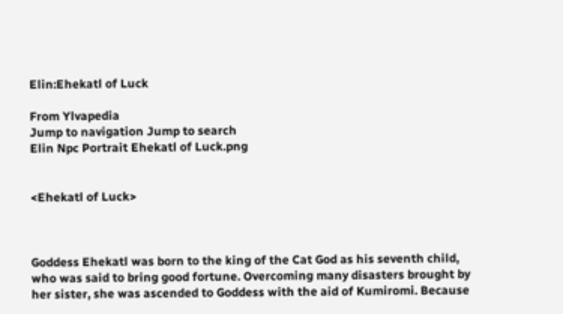Elin:Ehekatl of Luck

From Ylvapedia
Jump to navigation Jump to search
Elin Npc Portrait Ehekatl of Luck.png


<Ehekatl of Luck>



Goddess Ehekatl was born to the king of the Cat God as his seventh child, who was said to bring good fortune. Overcoming many disasters brought by her sister, she was ascended to Goddess with the aid of Kumiromi. Because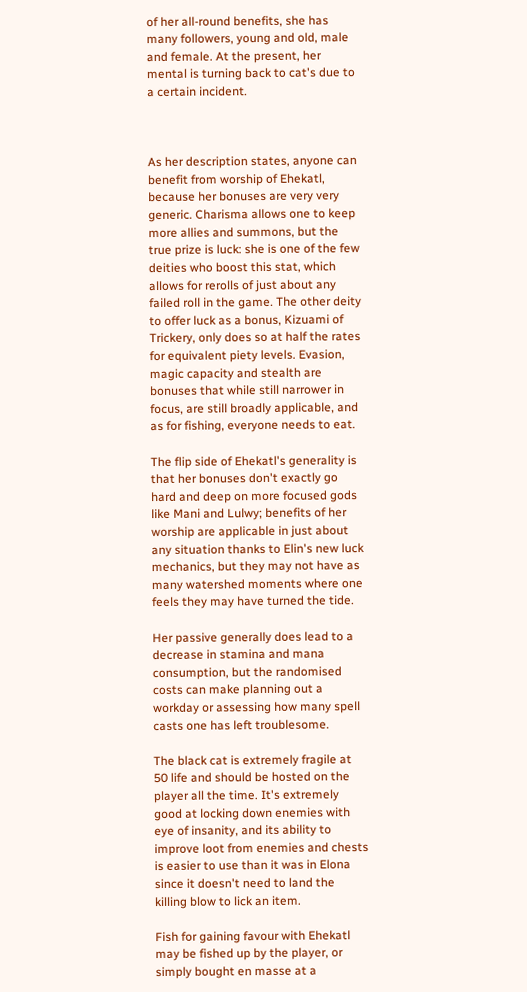of her all-round benefits, she has many followers, young and old, male and female. At the present, her mental is turning back to cat's due to a certain incident.



As her description states, anyone can benefit from worship of Ehekatl, because her bonuses are very very generic. Charisma allows one to keep more allies and summons, but the true prize is luck: she is one of the few deities who boost this stat, which allows for rerolls of just about any failed roll in the game. The other deity to offer luck as a bonus, Kizuami of Trickery, only does so at half the rates for equivalent piety levels. Evasion, magic capacity and stealth are bonuses that while still narrower in focus, are still broadly applicable, and as for fishing, everyone needs to eat.

The flip side of Ehekatl's generality is that her bonuses don't exactly go hard and deep on more focused gods like Mani and Lulwy; benefits of her worship are applicable in just about any situation thanks to Elin's new luck mechanics, but they may not have as many watershed moments where one feels they may have turned the tide.

Her passive generally does lead to a decrease in stamina and mana consumption, but the randomised costs can make planning out a workday or assessing how many spell casts one has left troublesome.

The black cat is extremely fragile at 50 life and should be hosted on the player all the time. It's extremely good at locking down enemies with eye of insanity, and its ability to improve loot from enemies and chests is easier to use than it was in Elona since it doesn't need to land the killing blow to lick an item.

Fish for gaining favour with Ehekatl may be fished up by the player, or simply bought en masse at a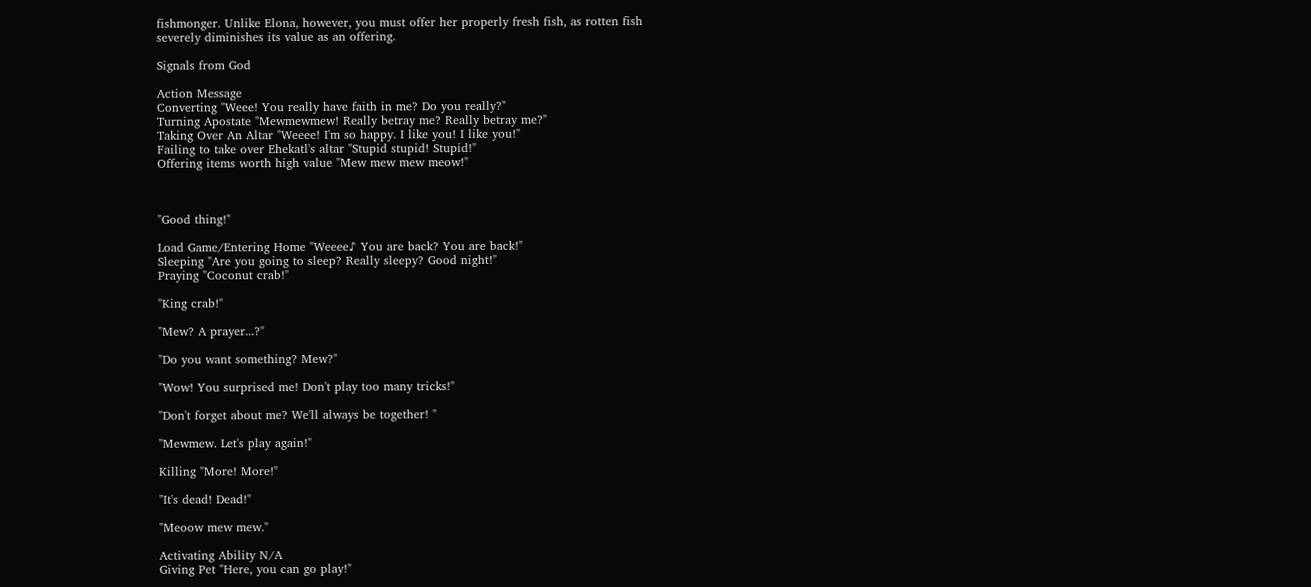fishmonger. Unlike Elona, however, you must offer her properly fresh fish, as rotten fish severely diminishes its value as an offering.

Signals from God

Action Message
Converting "Weee! You really have faith in me? Do you really?"
Turning Apostate "Mewmewmew! Really betray me? Really betray me?"
Taking Over An Altar "Weeee! I'm so happy. I like you! I like you!"
Failing to take over Ehekatl's altar "Stupid stupid! Stupid!"
Offering items worth high value "Mew mew mew meow!"



"Good thing!"

Load Game/Entering Home "Weeee♪ You are back? You are back!"
Sleeping "Are you going to sleep? Really sleepy? Good night!"
Praying "Coconut crab!"

"King crab!"

"Mew? A prayer...?"

"Do you want something? Mew?"

"Wow! You surprised me! Don't play too many tricks!"

"Don't forget about me? We'll always be together! "

"Mewmew. Let's play again!"

Killing "More! More!"

"It's dead! Dead!"

"Meoow mew mew."

Activating Ability N/A
Giving Pet "Here, you can go play!"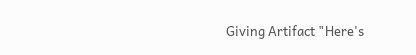Giving Artifact "Here's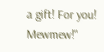a gift! For you! Mewmew!"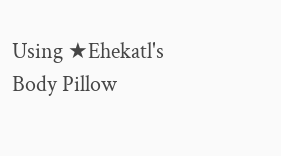Using ★Ehekatl's Body Pillow